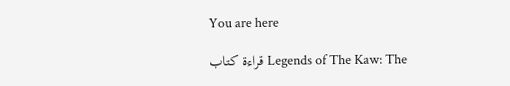You are here

قراءة كتاب Legends of The Kaw: The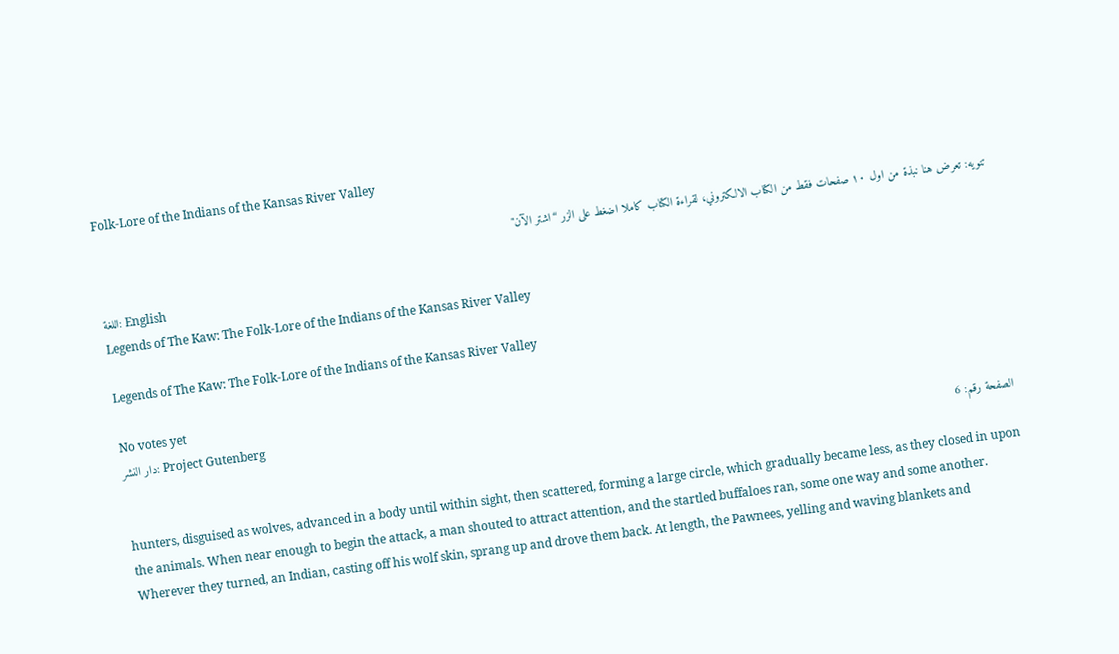Folk-Lore of the Indians of the Kansas River Valley

تنويه: تعرض هنا نبذة من اول ١٠ صفحات فقط من الكتاب الالكتروني، لقراءة الكتاب كاملا اضغط على الزر “اشتر الآن"

اللغة: English
Legends of The Kaw: The Folk-Lore of the Indians of the Kansas River Valley

Legends of The Kaw: The Folk-Lore of the Indians of the Kansas River Valley

No votes yet
دار النشر: Project Gutenberg
الصفحة رقم: 6

hunters, disguised as wolves, advanced in a body until within sight, then scattered, forming a large circle, which gradually became less, as they closed in upon the animals. When near enough to begin the attack, a man shouted to attract attention, and the startled buffaloes ran, some one way and some another. Wherever they turned, an Indian, casting off his wolf skin, sprang up and drove them back. At length, the Pawnees, yelling and waving blankets and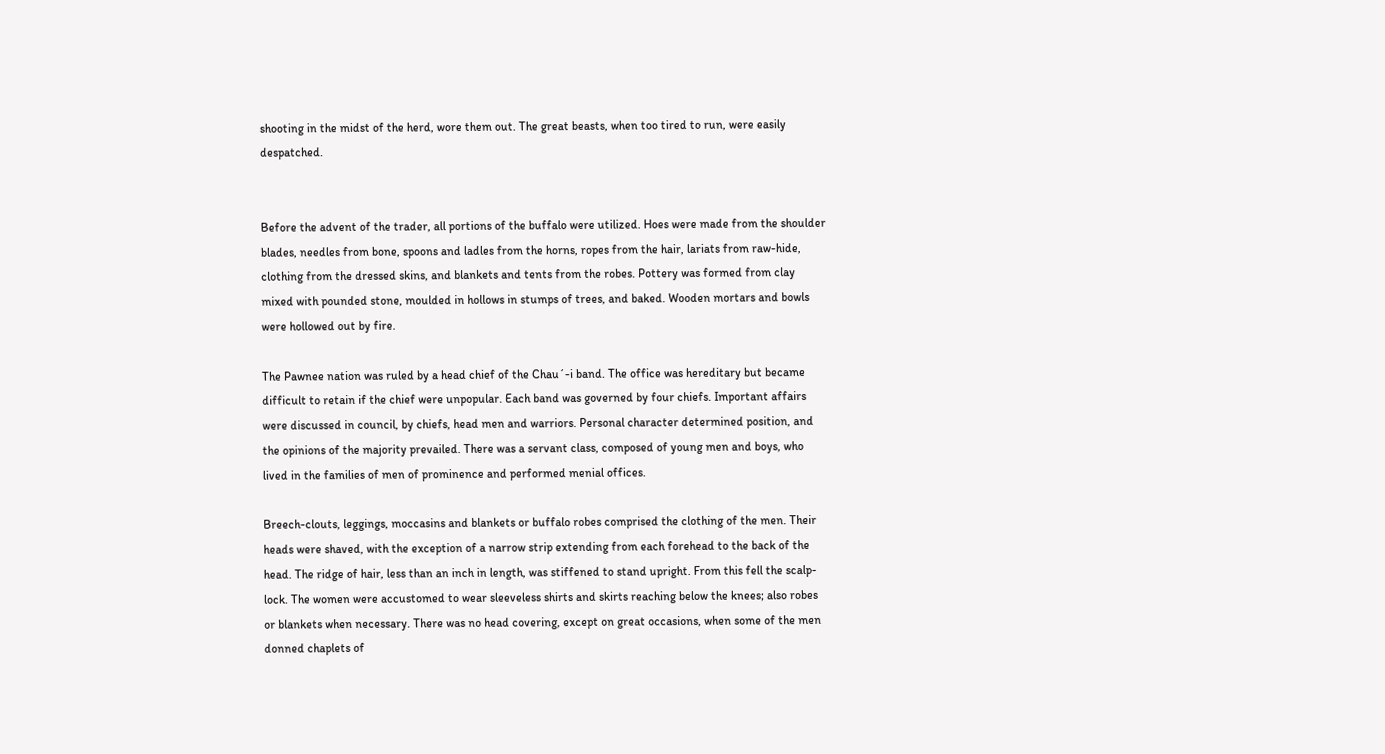shooting in the midst of the herd, wore them out. The great beasts, when too tired to run, were easily despatched.


Before the advent of the trader, all portions of the buffalo were utilized. Hoes were made from the shoulder blades, needles from bone, spoons and ladles from the horns, ropes from the hair, lariats from raw-hide, clothing from the dressed skins, and blankets and tents from the robes. Pottery was formed from clay mixed with pounded stone, moulded in hollows in stumps of trees, and baked. Wooden mortars and bowls were hollowed out by fire.

The Pawnee nation was ruled by a head chief of the Chau´-i band. The office was hereditary but became difficult to retain if the chief were unpopular. Each band was governed by four chiefs. Important affairs were discussed in council, by chiefs, head men and warriors. Personal character determined position, and the opinions of the majority prevailed. There was a servant class, composed of young men and boys, who lived in the families of men of prominence and performed menial offices.

Breech-clouts, leggings, moccasins and blankets or buffalo robes comprised the clothing of the men. Their heads were shaved, with the exception of a narrow strip extending from each forehead to the back of the head. The ridge of hair, less than an inch in length, was stiffened to stand upright. From this fell the scalp-lock. The women were accustomed to wear sleeveless shirts and skirts reaching below the knees; also robes or blankets when necessary. There was no head covering, except on great occasions, when some of the men donned chaplets of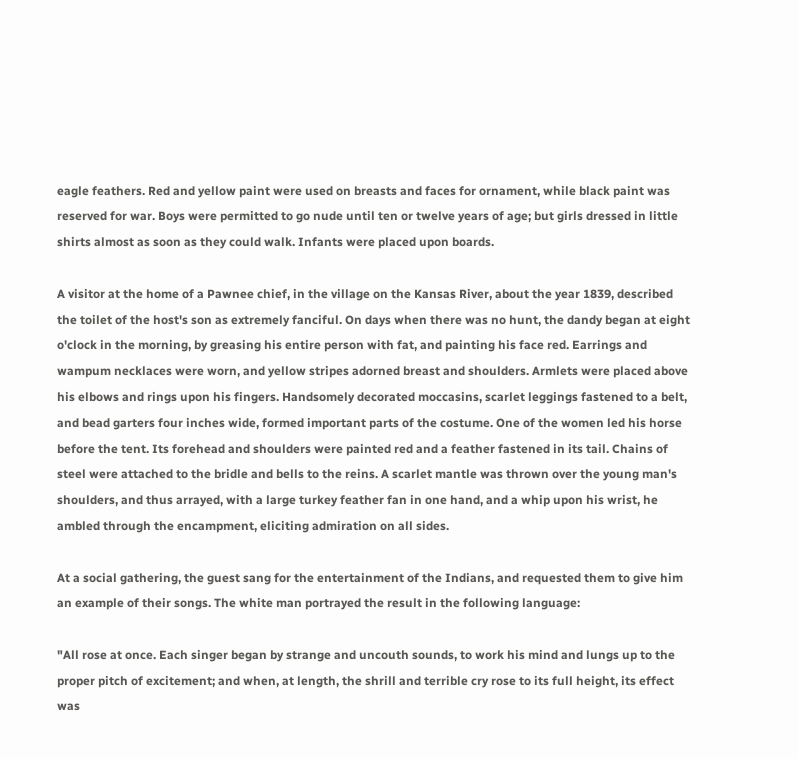eagle feathers. Red and yellow paint were used on breasts and faces for ornament, while black paint was reserved for war. Boys were permitted to go nude until ten or twelve years of age; but girls dressed in little shirts almost as soon as they could walk. Infants were placed upon boards.

A visitor at the home of a Pawnee chief, in the village on the Kansas River, about the year 1839, described the toilet of the host's son as extremely fanciful. On days when there was no hunt, the dandy began at eight o'clock in the morning, by greasing his entire person with fat, and painting his face red. Earrings and wampum necklaces were worn, and yellow stripes adorned breast and shoulders. Armlets were placed above his elbows and rings upon his fingers. Handsomely decorated moccasins, scarlet leggings fastened to a belt, and bead garters four inches wide, formed important parts of the costume. One of the women led his horse before the tent. Its forehead and shoulders were painted red and a feather fastened in its tail. Chains of steel were attached to the bridle and bells to the reins. A scarlet mantle was thrown over the young man's shoulders, and thus arrayed, with a large turkey feather fan in one hand, and a whip upon his wrist, he ambled through the encampment, eliciting admiration on all sides.

At a social gathering, the guest sang for the entertainment of the Indians, and requested them to give him an example of their songs. The white man portrayed the result in the following language:

"All rose at once. Each singer began by strange and uncouth sounds, to work his mind and lungs up to the proper pitch of excitement; and when, at length, the shrill and terrible cry rose to its full height, its effect was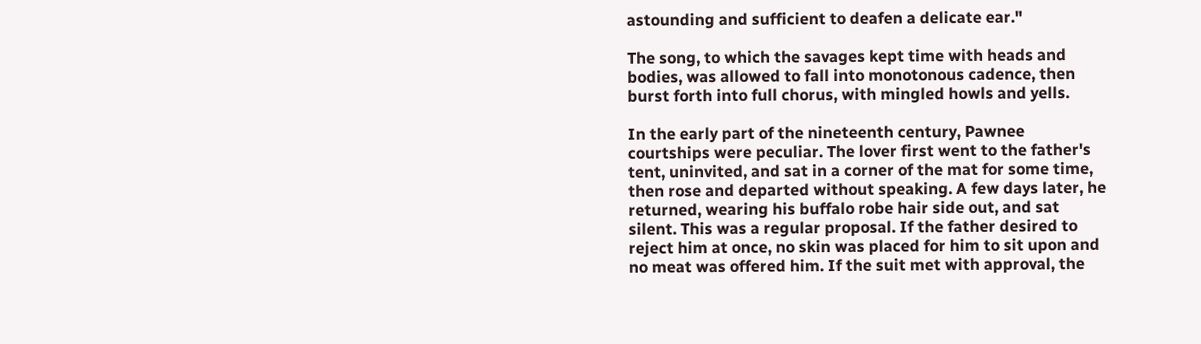astounding and sufficient to deafen a delicate ear."

The song, to which the savages kept time with heads and bodies, was allowed to fall into monotonous cadence, then burst forth into full chorus, with mingled howls and yells.

In the early part of the nineteenth century, Pawnee courtships were peculiar. The lover first went to the father's tent, uninvited, and sat in a corner of the mat for some time, then rose and departed without speaking. A few days later, he returned, wearing his buffalo robe hair side out, and sat silent. This was a regular proposal. If the father desired to reject him at once, no skin was placed for him to sit upon and no meat was offered him. If the suit met with approval, the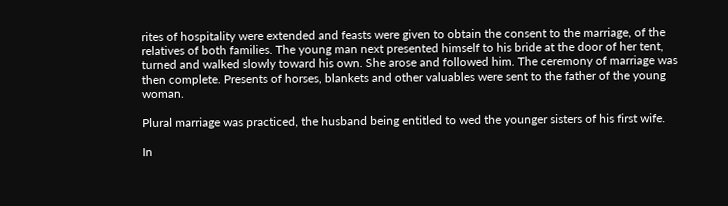rites of hospitality were extended and feasts were given to obtain the consent to the marriage, of the relatives of both families. The young man next presented himself to his bride at the door of her tent, turned and walked slowly toward his own. She arose and followed him. The ceremony of marriage was then complete. Presents of horses, blankets and other valuables were sent to the father of the young woman.

Plural marriage was practiced, the husband being entitled to wed the younger sisters of his first wife.

In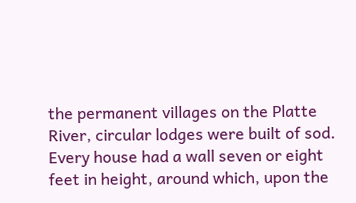the permanent villages on the Platte River, circular lodges were built of sod. Every house had a wall seven or eight feet in height, around which, upon the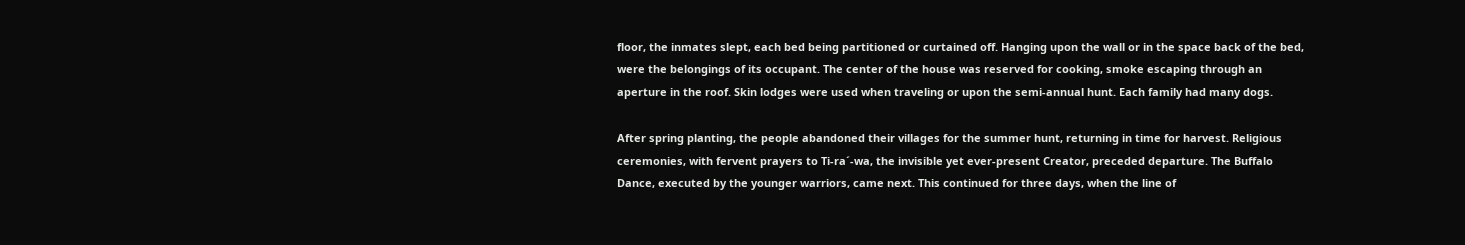floor, the inmates slept, each bed being partitioned or curtained off. Hanging upon the wall or in the space back of the bed, were the belongings of its occupant. The center of the house was reserved for cooking, smoke escaping through an aperture in the roof. Skin lodges were used when traveling or upon the semi-annual hunt. Each family had many dogs.

After spring planting, the people abandoned their villages for the summer hunt, returning in time for harvest. Religious ceremonies, with fervent prayers to Ti-ra´-wa, the invisible yet ever-present Creator, preceded departure. The Buffalo Dance, executed by the younger warriors, came next. This continued for three days, when the line of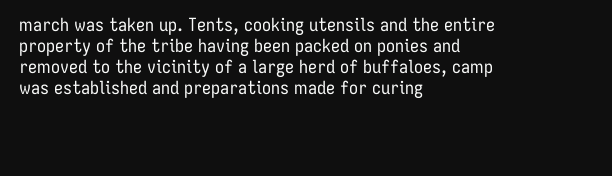march was taken up. Tents, cooking utensils and the entire property of the tribe having been packed on ponies and removed to the vicinity of a large herd of buffaloes, camp was established and preparations made for curing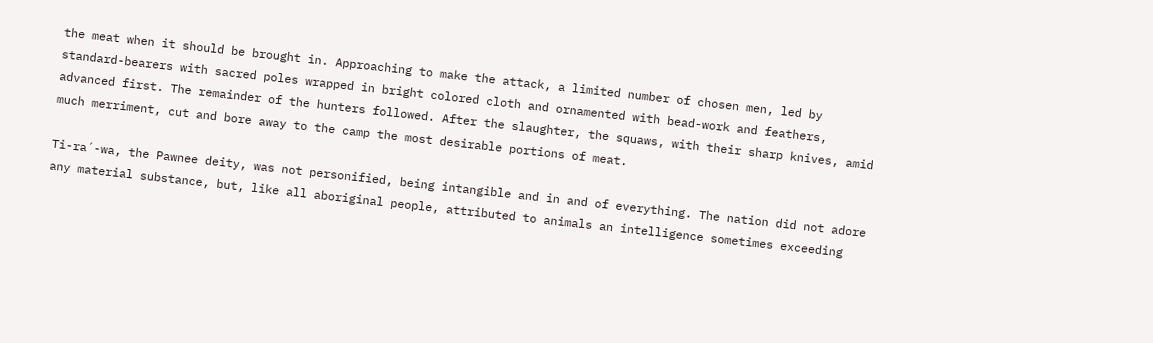the meat when it should be brought in. Approaching to make the attack, a limited number of chosen men, led by standard-bearers with sacred poles wrapped in bright colored cloth and ornamented with bead-work and feathers, advanced first. The remainder of the hunters followed. After the slaughter, the squaws, with their sharp knives, amid much merriment, cut and bore away to the camp the most desirable portions of meat.

Ti-ra´-wa, the Pawnee deity, was not personified, being intangible and in and of everything. The nation did not adore any material substance, but, like all aboriginal people, attributed to animals an intelligence sometimes exceeding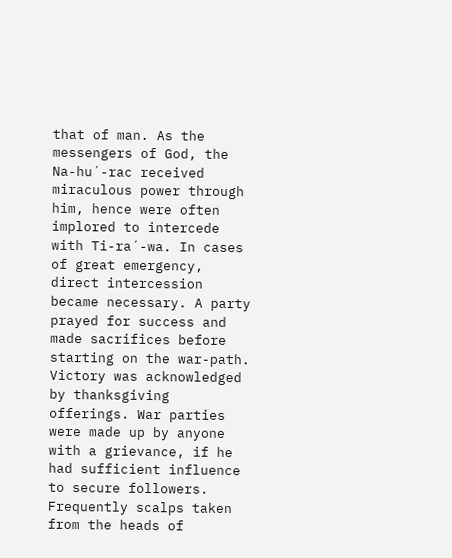that of man. As the messengers of God, the Na-hu´-rac received miraculous power through him, hence were often implored to intercede with Ti-ra´-wa. In cases of great emergency, direct intercession became necessary. A party prayed for success and made sacrifices before starting on the war-path. Victory was acknowledged by thanksgiving offerings. War parties were made up by anyone with a grievance, if he had sufficient influence to secure followers. Frequently scalps taken from the heads of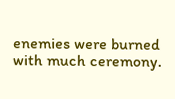enemies were burned with much ceremony.